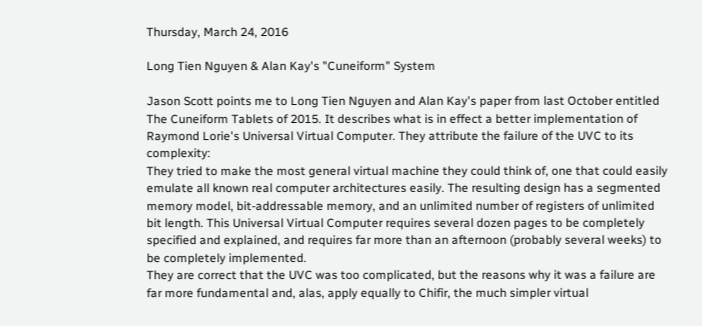Thursday, March 24, 2016

Long Tien Nguyen & Alan Kay's "Cuneiform" System

Jason Scott points me to Long Tien Nguyen and Alan Kay's paper from last October entitled The Cuneiform Tablets of 2015. It describes what is in effect a better implementation of Raymond Lorie's Universal Virtual Computer. They attribute the failure of the UVC to its complexity:
They tried to make the most general virtual machine they could think of, one that could easily emulate all known real computer architectures easily. The resulting design has a segmented memory model, bit-addressable memory, and an unlimited number of registers of unlimited bit length. This Universal Virtual Computer requires several dozen pages to be completely specified and explained, and requires far more than an afternoon (probably several weeks) to be completely implemented.
They are correct that the UVC was too complicated, but the reasons why it was a failure are far more fundamental and, alas, apply equally to Chifir, the much simpler virtual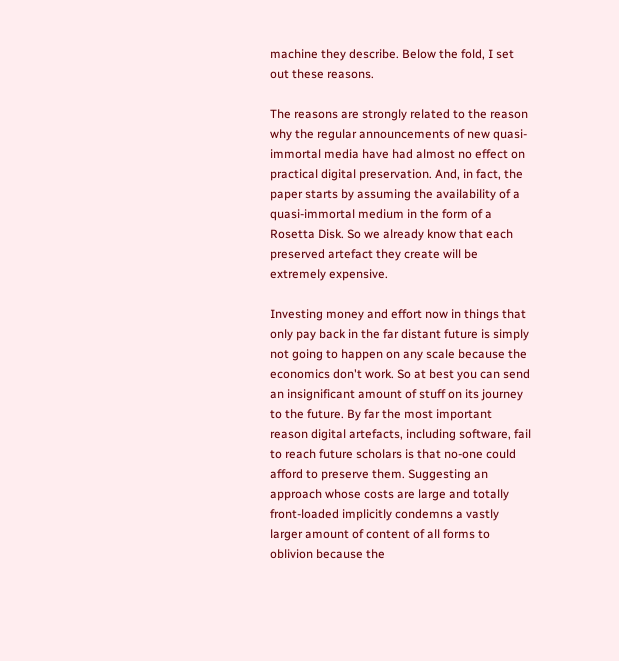machine they describe. Below the fold, I set out these reasons.

The reasons are strongly related to the reason why the regular announcements of new quasi-immortal media have had almost no effect on practical digital preservation. And, in fact, the paper starts by assuming the availability of a quasi-immortal medium in the form of a Rosetta Disk. So we already know that each preserved artefact they create will be extremely expensive.

Investing money and effort now in things that only pay back in the far distant future is simply not going to happen on any scale because the economics don't work. So at best you can send an insignificant amount of stuff on its journey to the future. By far the most important reason digital artefacts, including software, fail to reach future scholars is that no-one could afford to preserve them. Suggesting an approach whose costs are large and totally front-loaded implicitly condemns a vastly larger amount of content of all forms to oblivion because the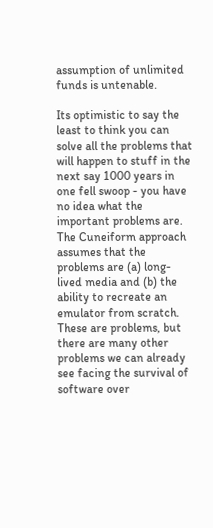assumption of unlimited funds is untenable.

Its optimistic to say the least to think you can solve all the problems that will happen to stuff in the next say 1000 years in one fell swoop - you have no idea what the important problems are. The Cuneiform approach assumes that the problems are (a) long-lived media and (b) the ability to recreate an emulator from scratch. These are problems, but there are many other problems we can already see facing the survival of software over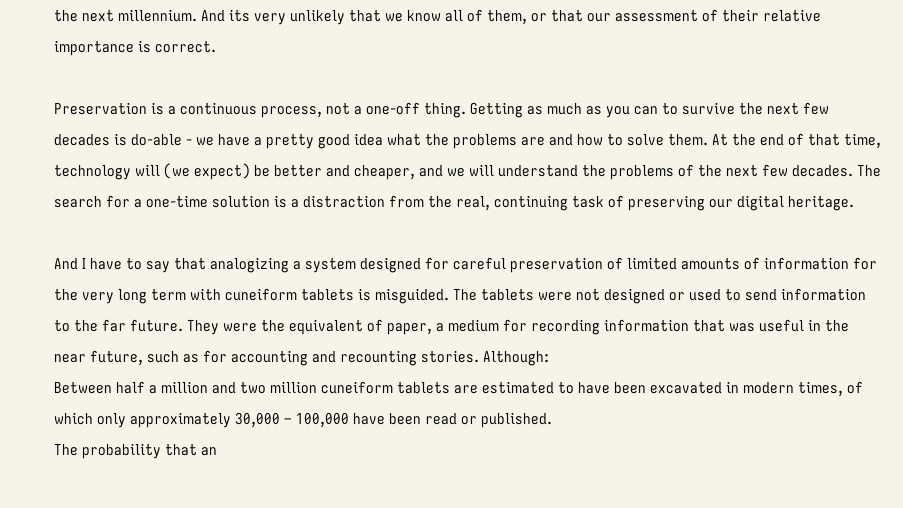the next millennium. And its very unlikely that we know all of them, or that our assessment of their relative importance is correct.

Preservation is a continuous process, not a one-off thing. Getting as much as you can to survive the next few decades is do-able - we have a pretty good idea what the problems are and how to solve them. At the end of that time, technology will (we expect) be better and cheaper, and we will understand the problems of the next few decades. The search for a one-time solution is a distraction from the real, continuing task of preserving our digital heritage.

And I have to say that analogizing a system designed for careful preservation of limited amounts of information for the very long term with cuneiform tablets is misguided. The tablets were not designed or used to send information to the far future. They were the equivalent of paper, a medium for recording information that was useful in the near future, such as for accounting and recounting stories. Although:
Between half a million and two million cuneiform tablets are estimated to have been excavated in modern times, of which only approximately 30,000 – 100,000 have been read or published.
The probability that an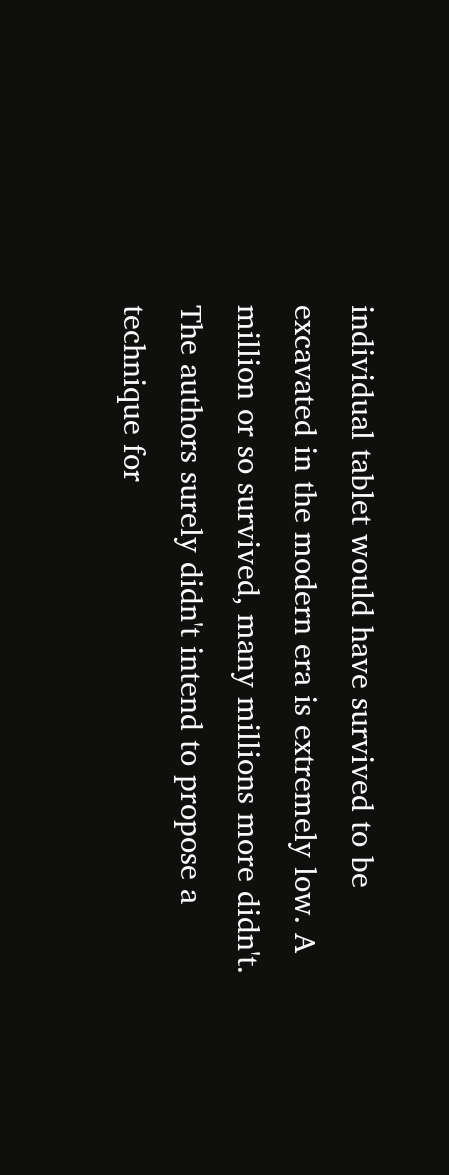individual tablet would have survived to be excavated in the modern era is extremely low. A million or so survived, many millions more didn't. The authors surely didn't intend to propose a technique for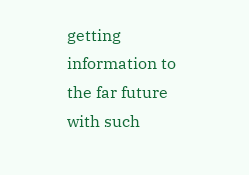getting information to the far future with such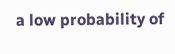a low probability of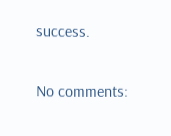success.

No comments: